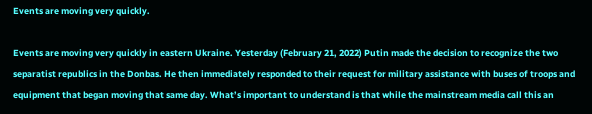Events are moving very quickly.

Events are moving very quickly in eastern Ukraine. Yesterday (February 21, 2022) Putin made the decision to recognize the two separatist republics in the Donbas. He then immediately responded to their request for military assistance with buses of troops and equipment that began moving that same day. What’s important to understand is that while the mainstream media call this an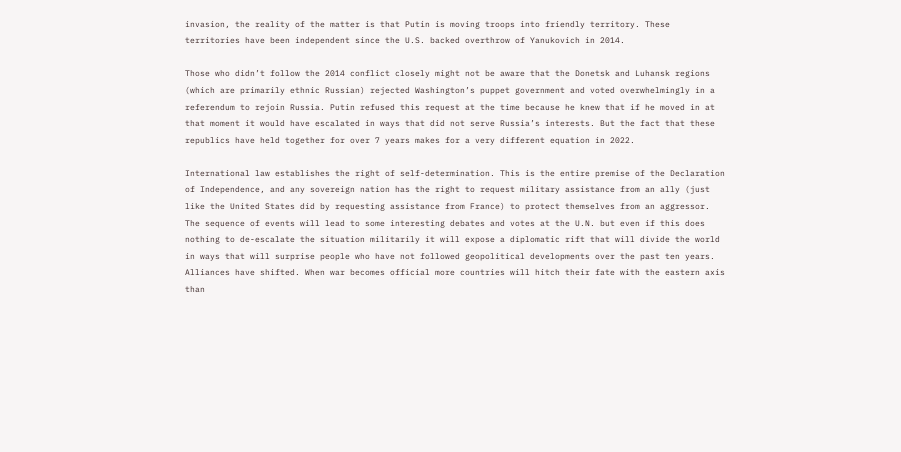invasion, the reality of the matter is that Putin is moving troops into friendly territory. These territories have been independent since the U.S. backed overthrow of Yanukovich in 2014.

Those who didn’t follow the 2014 conflict closely might not be aware that the Donetsk and Luhansk regions (which are primarily ethnic Russian) rejected Washington’s puppet government and voted overwhelmingly in a referendum to rejoin Russia. Putin refused this request at the time because he knew that if he moved in at that moment it would have escalated in ways that did not serve Russia’s interests. But the fact that these republics have held together for over 7 years makes for a very different equation in 2022.

International law establishes the right of self-determination. This is the entire premise of the Declaration of Independence, and any sovereign nation has the right to request military assistance from an ally (just like the United States did by requesting assistance from France) to protect themselves from an aggressor. The sequence of events will lead to some interesting debates and votes at the U.N. but even if this does nothing to de-escalate the situation militarily it will expose a diplomatic rift that will divide the world in ways that will surprise people who have not followed geopolitical developments over the past ten years. Alliances have shifted. When war becomes official more countries will hitch their fate with the eastern axis than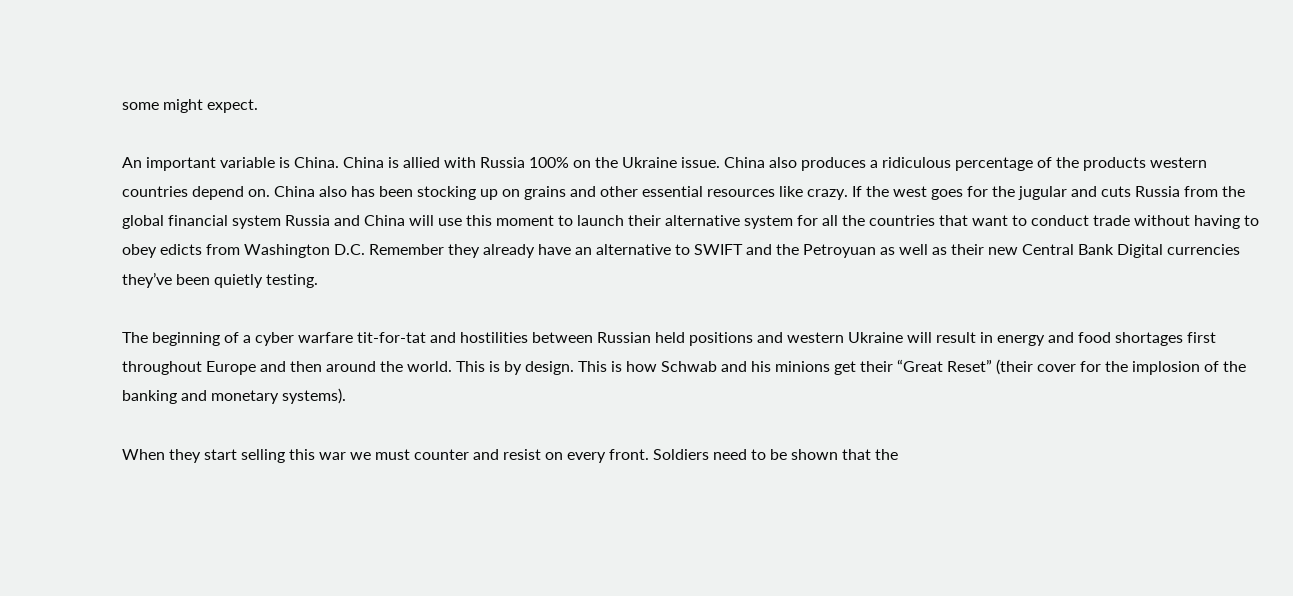some might expect.

An important variable is China. China is allied with Russia 100% on the Ukraine issue. China also produces a ridiculous percentage of the products western countries depend on. China also has been stocking up on grains and other essential resources like crazy. If the west goes for the jugular and cuts Russia from the global financial system Russia and China will use this moment to launch their alternative system for all the countries that want to conduct trade without having to obey edicts from Washington D.C. Remember they already have an alternative to SWIFT and the Petroyuan as well as their new Central Bank Digital currencies they’ve been quietly testing.

The beginning of a cyber warfare tit-for-tat and hostilities between Russian held positions and western Ukraine will result in energy and food shortages first throughout Europe and then around the world. This is by design. This is how Schwab and his minions get their “Great Reset” (their cover for the implosion of the banking and monetary systems).

When they start selling this war we must counter and resist on every front. Soldiers need to be shown that the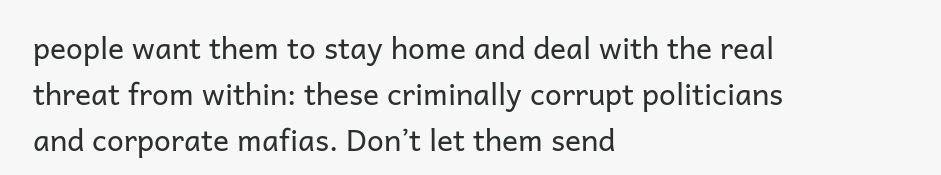people want them to stay home and deal with the real threat from within: these criminally corrupt politicians and corporate mafias. Don’t let them send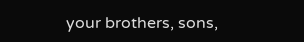your brothers, sons,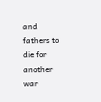and fathers to die for another war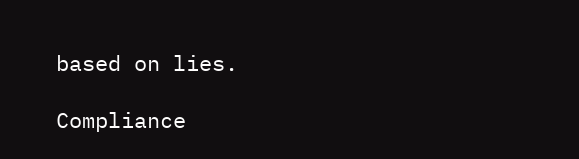based on lies.

Compliance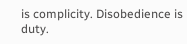is complicity. Disobedience is duty.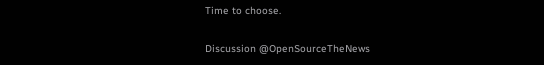Time to choose.

Discussion @OpenSourceTheNews